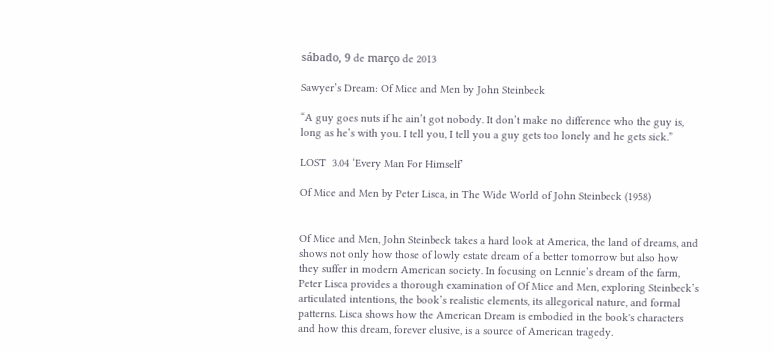sábado, 9 de março de 2013

Sawyer’s Dream: Of Mice and Men by John Steinbeck

“A guy goes nuts if he ain’t got nobody. It don’t make no difference who the guy is, long as he’s with you. I tell you, I tell you a guy gets too lonely and he gets sick.”

LOST  3.04 ‘Every Man For Himself’

Of Mice and Men by Peter Lisca, in The Wide World of John Steinbeck (1958)


Of Mice and Men, John Steinbeck takes a hard look at America, the land of dreams, and shows not only how those of lowly estate dream of a better tomorrow but also how they suffer in modern American society. In focusing on Lennie’s dream of the farm, Peter Lisca provides a thorough examination of Of Mice and Men, exploring Steinbeck’s articulated intentions, the book’s realistic elements, its allegorical nature, and formal patterns. Lisca shows how the American Dream is embodied in the book's characters and how this dream, forever elusive, is a source of American tragedy.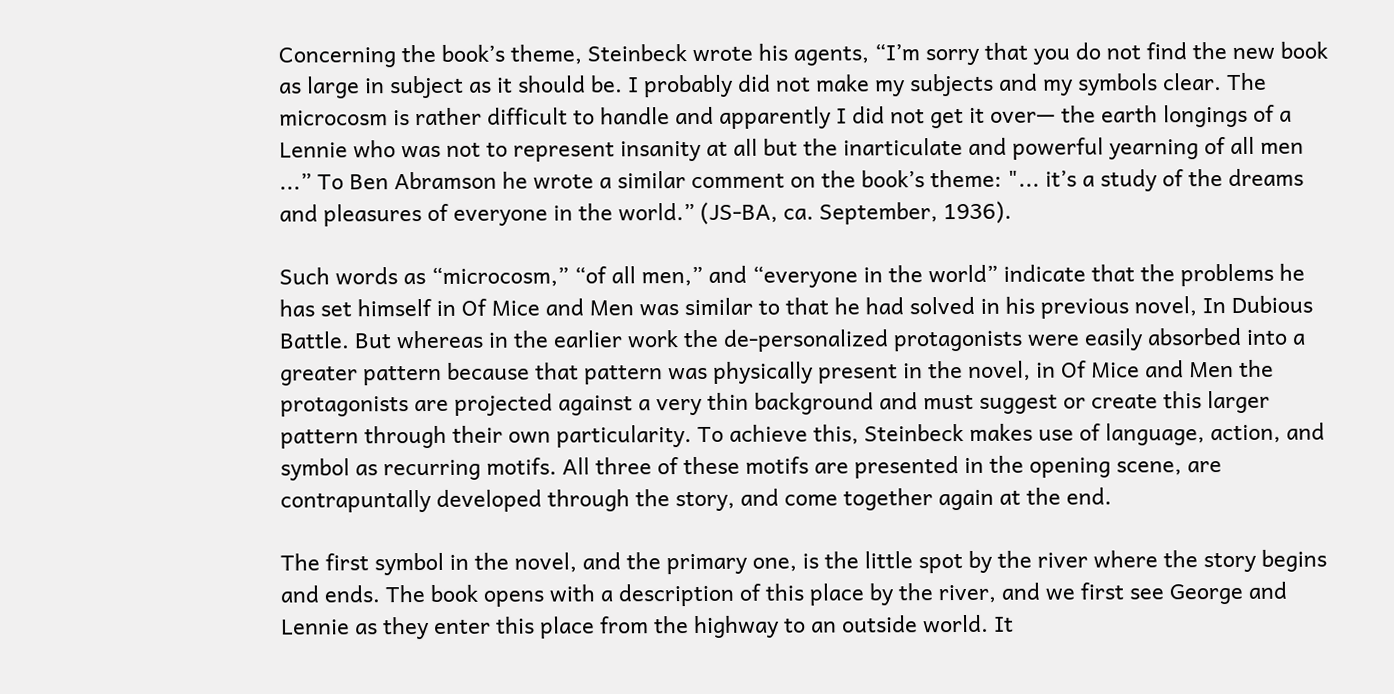Concerning the book’s theme, Steinbeck wrote his agents, “I’m sorry that you do not find the new book as large in subject as it should be. I probably did not make my subjects and my symbols clear. The microcosm is rather difficult to handle and apparently I did not get it over— the earth longings of a Lennie who was not to represent insanity at all but the inarticulate and powerful yearning of all men ...” To Ben Abramson he wrote a similar comment on the book’s theme: "... it’s a study of the dreams and pleasures of everyone in the world.” (JS-BA, ca. September, 1936).

Such words as “microcosm,” “of all men,” and “everyone in the world” indicate that the problems he has set himself in Of Mice and Men was similar to that he had solved in his previous novel, In Dubious Battle. But whereas in the earlier work the de-personalized protagonists were easily absorbed into a greater pattern because that pattern was physically present in the novel, in Of Mice and Men the protagonists are projected against a very thin background and must suggest or create this larger pattern through their own particularity. To achieve this, Steinbeck makes use of language, action, and symbol as recurring motifs. All three of these motifs are presented in the opening scene, are contrapuntally developed through the story, and come together again at the end.

The first symbol in the novel, and the primary one, is the little spot by the river where the story begins and ends. The book opens with a description of this place by the river, and we first see George and Lennie as they enter this place from the highway to an outside world. It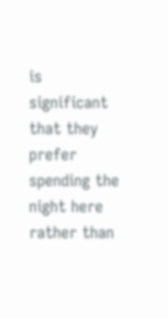is significant that they prefer spending the night here rather than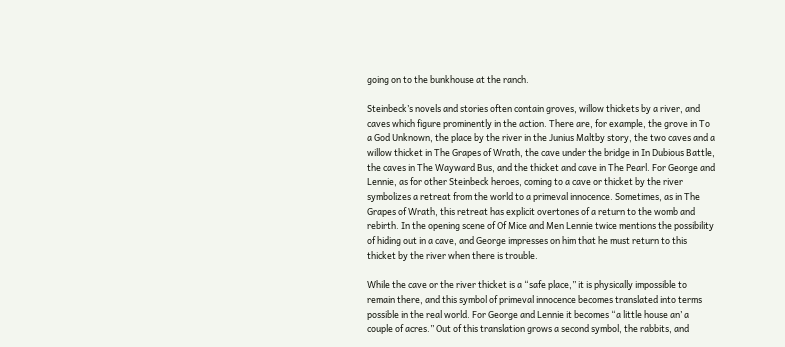going on to the bunkhouse at the ranch.

Steinbeck’s novels and stories often contain groves, willow thickets by a river, and caves which figure prominently in the action. There are, for example, the grove in To a God Unknown, the place by the river in the Junius Maltby story, the two caves and a willow thicket in The Grapes of Wrath, the cave under the bridge in In Dubious Battle, the caves in The Wayward Bus, and the thicket and cave in The Pearl. For George and Lennie, as for other Steinbeck heroes, coming to a cave or thicket by the river symbolizes a retreat from the world to a primeval innocence. Sometimes, as in The Grapes of Wrath, this retreat has explicit overtones of a return to the womb and rebirth. In the opening scene of Of Mice and Men Lennie twice mentions the possibility of hiding out in a cave, and George impresses on him that he must return to this thicket by the river when there is trouble.

While the cave or the river thicket is a “safe place,” it is physically impossible to remain there, and this symbol of primeval innocence becomes translated into terms possible in the real world. For George and Lennie it becomes “a little house an’ a couple of acres.” Out of this translation grows a second symbol, the rabbits, and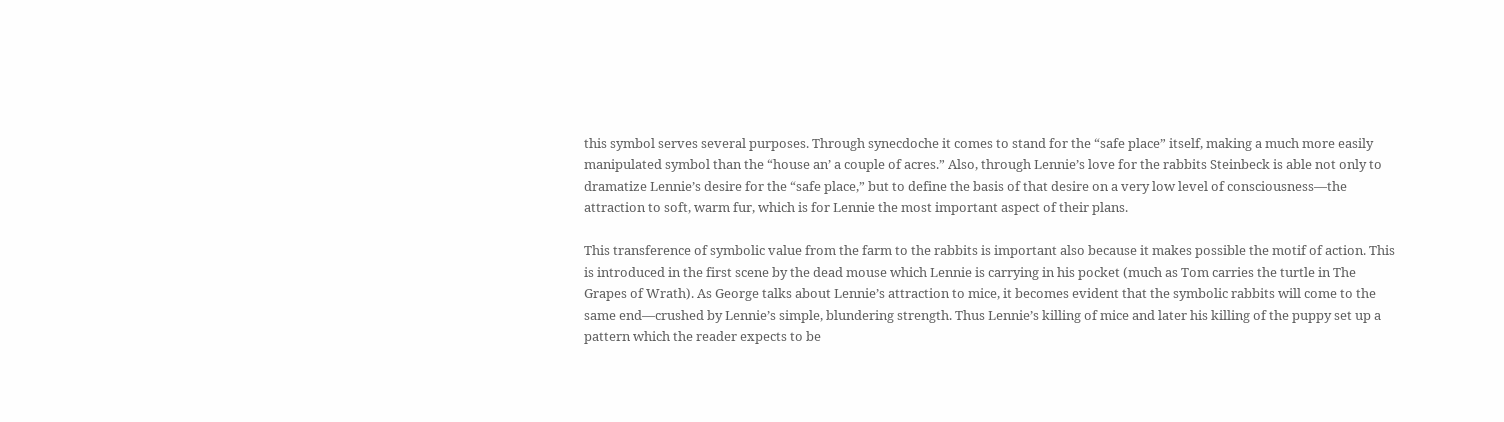this symbol serves several purposes. Through synecdoche it comes to stand for the “safe place” itself, making a much more easily manipulated symbol than the “house an’ a couple of acres.” Also, through Lennie’s love for the rabbits Steinbeck is able not only to dramatize Lennie’s desire for the “safe place,” but to define the basis of that desire on a very low level of consciousness—the attraction to soft, warm fur, which is for Lennie the most important aspect of their plans.

This transference of symbolic value from the farm to the rabbits is important also because it makes possible the motif of action. This is introduced in the first scene by the dead mouse which Lennie is carrying in his pocket (much as Tom carries the turtle in The Grapes of Wrath). As George talks about Lennie’s attraction to mice, it becomes evident that the symbolic rabbits will come to the same end—crushed by Lennie’s simple, blundering strength. Thus Lennie’s killing of mice and later his killing of the puppy set up a pattern which the reader expects to be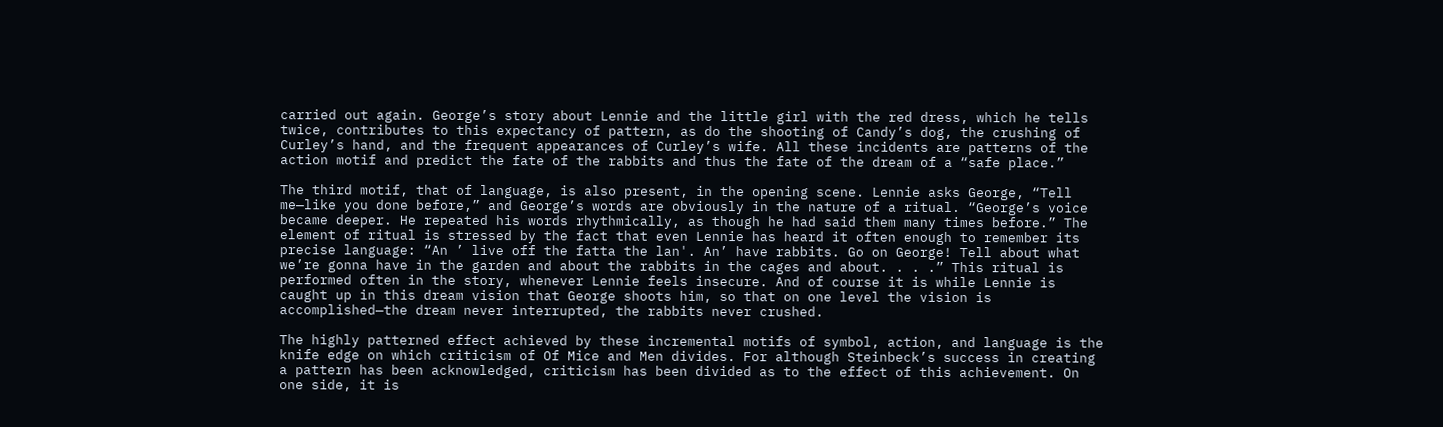carried out again. George’s story about Lennie and the little girl with the red dress, which he tells twice, contributes to this expectancy of pattern, as do the shooting of Candy’s dog, the crushing of Curley’s hand, and the frequent appearances of Curley’s wife. All these incidents are patterns of the action motif and predict the fate of the rabbits and thus the fate of the dream of a “safe place.”

The third motif, that of language, is also present, in the opening scene. Lennie asks George, “Tell me—like you done before,” and George’s words are obviously in the nature of a ritual. “George’s voice became deeper. He repeated his words rhythmically, as though he had said them many times before.” The element of ritual is stressed by the fact that even Lennie has heard it often enough to remember its precise language: “An ’ live off the fatta the lan'. An’ have rabbits. Go on George! Tell about what we’re gonna have in the garden and about the rabbits in the cages and about. . . .” This ritual is performed often in the story, whenever Lennie feels insecure. And of course it is while Lennie is caught up in this dream vision that George shoots him, so that on one level the vision is accomplished—the dream never interrupted, the rabbits never crushed.

The highly patterned effect achieved by these incremental motifs of symbol, action, and language is the knife edge on which criticism of Of Mice and Men divides. For although Steinbeck’s success in creating a pattern has been acknowledged, criticism has been divided as to the effect of this achievement. On one side, it is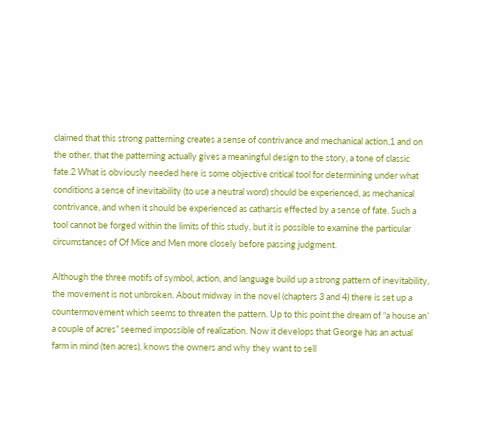claimed that this strong patterning creates a sense of contrivance and mechanical action,1 and on the other, that the patterning actually gives a meaningful design to the story, a tone of classic fate.2 What is obviously needed here is some objective critical tool for determining under what conditions a sense of inevitability (to use a neutral word) should be experienced, as mechanical contrivance, and when it should be experienced as catharsis effected by a sense of fate. Such a tool cannot be forged within the limits of this study, but it is possible to examine the particular circumstances of Of Mice and Men more closely before passing judgment.

Although the three motifs of symbol, action, and language build up a strong pattern of inevitability, the movement is not unbroken. About midway in the novel (chapters 3 and 4) there is set up a countermovement which seems to threaten the pattern. Up to this point the dream of “a house an’ a couple of acres” seemed impossible of realization. Now it develops that George has an actual farm in mind (ten acres), knows the owners and why they want to sell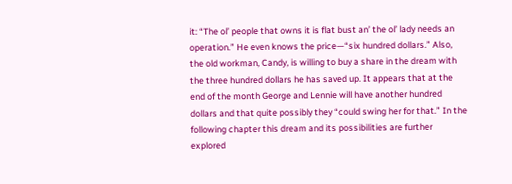it: “The ol’ people that owns it is flat bust an’ the ol’ lady needs an operation.” He even knows the price—“six hundred dollars.” Also, the old workman, Candy, is willing to buy a share in the dream with the three hundred dollars he has saved up. It appears that at the end of the month George and Lennie will have another hundred dollars and that quite possibly they “could swing her for that.” In the following chapter this dream and its possibilities are further explored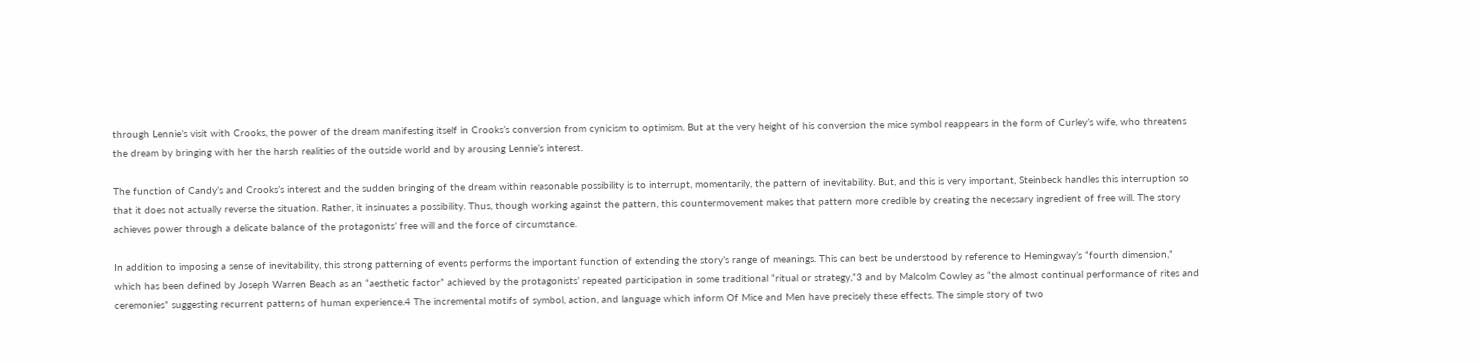through Lennie’s visit with Crooks, the power of the dream manifesting itself in Crooks’s conversion from cynicism to optimism. But at the very height of his conversion the mice symbol reappears in the form of Curley’s wife, who threatens the dream by bringing with her the harsh realities of the outside world and by arousing Lennie’s interest.

The function of Candy’s and Crooks’s interest and the sudden bringing of the dream within reasonable possibility is to interrupt, momentarily, the pattern of inevitability. But, and this is very important, Steinbeck handles this interruption so that it does not actually reverse the situation. Rather, it insinuates a possibility. Thus, though working against the pattern, this countermovement makes that pattern more credible by creating the necessary ingredient of free will. The story achieves power through a delicate balance of the protagonists’ free will and the force of circumstance.

In addition to imposing a sense of inevitability, this strong patterning of events performs the important function of extending the story’s range of meanings. This can best be understood by reference to Hemingway’s “fourth dimension,” which has been defined by Joseph Warren Beach as an “aesthetic factor” achieved by the protagonists’ repeated participation in some traditional “ritual or strategy,”3 and by Malcolm Cowley as “the almost continual performance of rites and ceremonies” suggesting recurrent patterns of human experience.4 The incremental motifs of symbol, action, and language which inform Of Mice and Men have precisely these effects. The simple story of two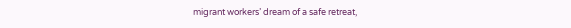migrant workers’ dream of a safe retreat,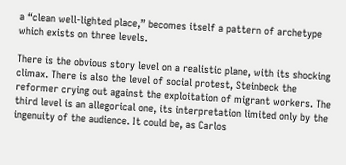a “clean well-lighted place,” becomes itself a pattern of archetype which exists on three levels.

There is the obvious story level on a realistic plane, with its shocking climax. There is also the level of social protest, Steinbeck the reformer crying out against the exploitation of migrant workers. The third level is an allegorical one, its interpretation limited only by the ingenuity of the audience. It could be, as Carlos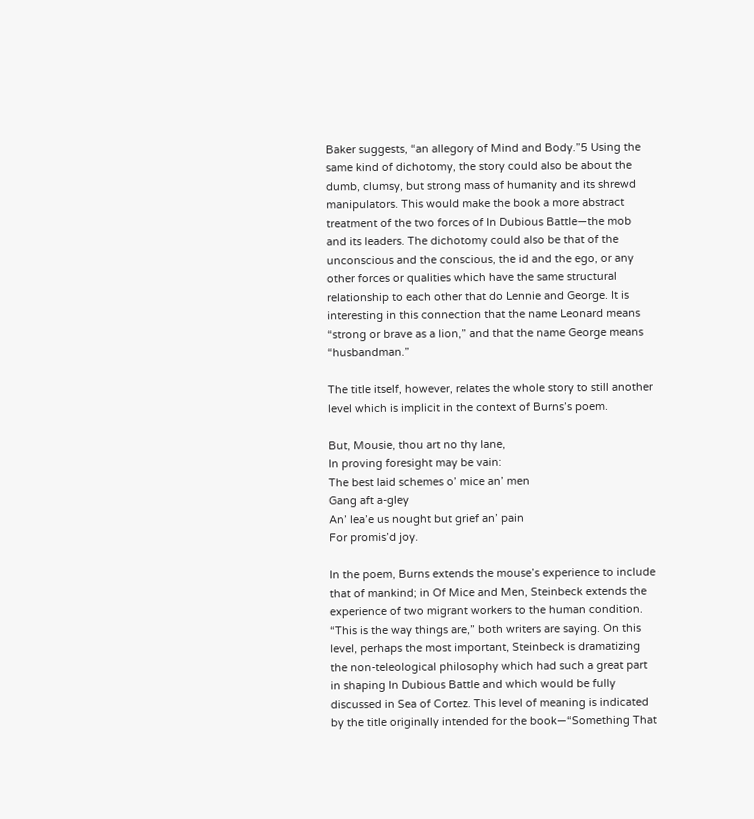Baker suggests, “an allegory of Mind and Body.”5 Using the same kind of dichotomy, the story could also be about the dumb, clumsy, but strong mass of humanity and its shrewd manipulators. This would make the book a more abstract treatment of the two forces of In Dubious Battle—the mob and its leaders. The dichotomy could also be that of the unconscious and the conscious, the id and the ego, or any other forces or qualities which have the same structural relationship to each other that do Lennie and George. It is interesting in this connection that the name Leonard means “strong or brave as a lion,” and that the name George means “husbandman.”

The title itself, however, relates the whole story to still another level which is implicit in the context of Burns’s poem.

But, Mousie, thou art no thy lane,
In proving foresight may be vain:
The best laid schemes o’ mice an’ men
Gang aft a-gley
An’ lea’e us nought but grief an’ pain
For promis’d joy.

In the poem, Burns extends the mouse’s experience to include that of mankind; in Of Mice and Men, Steinbeck extends the experience of two migrant workers to the human condition. “This is the way things are,” both writers are saying. On this level, perhaps the most important, Steinbeck is dramatizing the non-teleological philosophy which had such a great part in shaping In Dubious Battle and which would be fully discussed in Sea of Cortez. This level of meaning is indicated by the title originally intended for the book—“Something That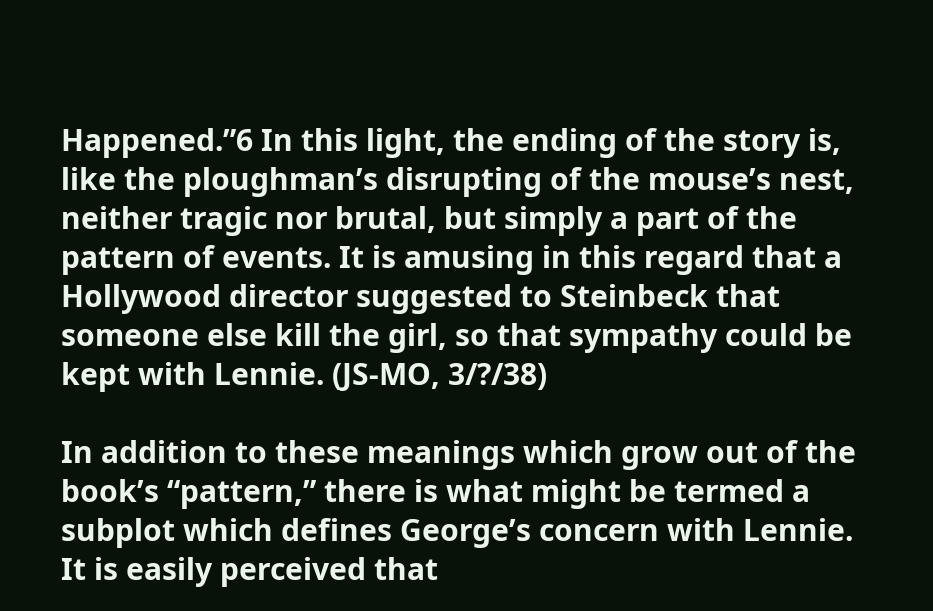Happened.”6 In this light, the ending of the story is, like the ploughman’s disrupting of the mouse’s nest, neither tragic nor brutal, but simply a part of the pattern of events. It is amusing in this regard that a Hollywood director suggested to Steinbeck that someone else kill the girl, so that sympathy could be kept with Lennie. (JS-MO, 3/?/38)

In addition to these meanings which grow out of the book’s “pattern,” there is what might be termed a subplot which defines George’s concern with Lennie. It is easily perceived that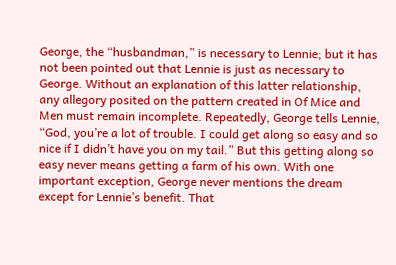George, the “husbandman,” is necessary to Lennie; but it has not been pointed out that Lennie is just as necessary to George. Without an explanation of this latter relationship, any allegory posited on the pattern created in Of Mice and Men must remain incomplete. Repeatedly, George tells Lennie, “God, you’re a lot of trouble. I could get along so easy and so nice if I didn’t have you on my tail.” But this getting along so easy never means getting a farm of his own. With one important exception, George never mentions the dream except for Lennie’s benefit. That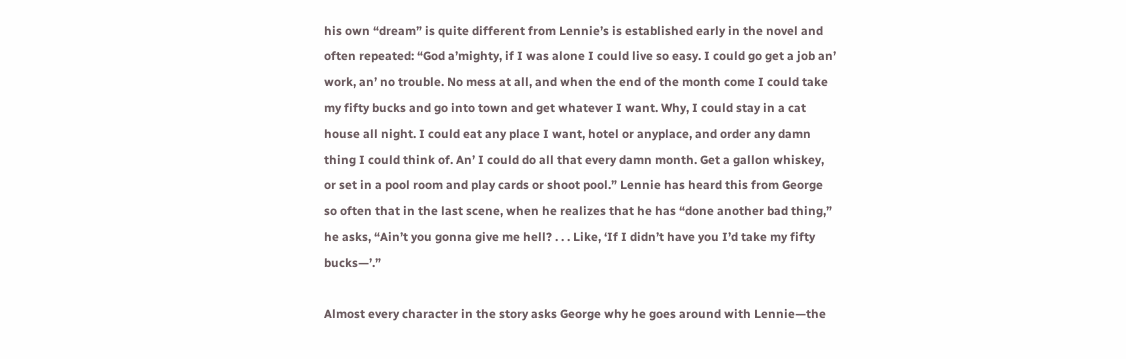his own “dream” is quite different from Lennie’s is established early in the novel and often repeated: “God a’mighty, if I was alone I could live so easy. I could go get a job an’ work, an’ no trouble. No mess at all, and when the end of the month come I could take my fifty bucks and go into town and get whatever I want. Why, I could stay in a cat house all night. I could eat any place I want, hotel or anyplace, and order any damn thing I could think of. An’ I could do all that every damn month. Get a gallon whiskey, or set in a pool room and play cards or shoot pool.” Lennie has heard this from George so often that in the last scene, when he realizes that he has “done another bad thing,” he asks, “Ain’t you gonna give me hell? . . . Like, ‘If I didn’t have you I’d take my fifty bucks—’.”

Almost every character in the story asks George why he goes around with Lennie—the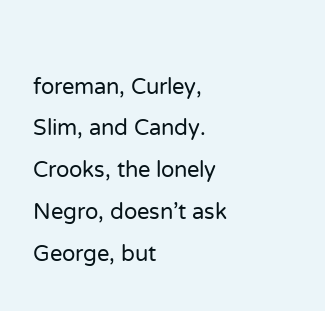foreman, Curley, Slim, and Candy. Crooks, the lonely Negro, doesn’t ask George, but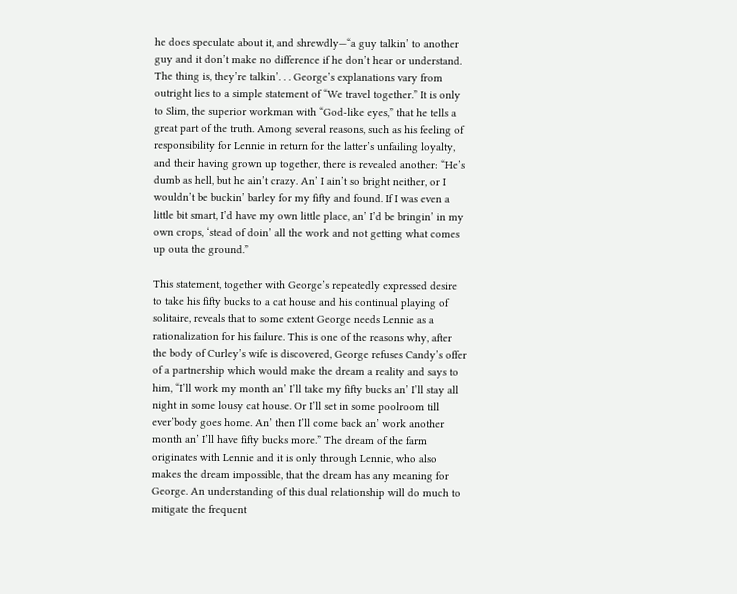he does speculate about it, and shrewdly—“a guy talkin’ to another guy and it don’t make no difference if he don’t hear or understand. The thing is, they’re talkin’. . . George’s explanations vary from outright lies to a simple statement of “We travel together.” It is only to Slim, the superior workman with “God-like eyes,” that he tells a great part of the truth. Among several reasons, such as his feeling of responsibility for Lennie in return for the latter’s unfailing loyalty, and their having grown up together, there is revealed another: “He’s dumb as hell, but he ain’t crazy. An’ I ain’t so bright neither, or I wouldn’t be buckin’ barley for my fifty and found. If I was even a little bit smart, I’d have my own little place, an’ I’d be bringin’ in my own crops, ‘stead of doin’ all the work and not getting what comes up outa the ground.”

This statement, together with George’s repeatedly expressed desire to take his fifty bucks to a cat house and his continual playing of solitaire, reveals that to some extent George needs Lennie as a rationalization for his failure. This is one of the reasons why, after the body of Curley’s wife is discovered, George refuses Candy’s offer of a partnership which would make the dream a reality and says to him, “I’ll work my month an’ I’ll take my fifty bucks an’ I’ll stay all night in some lousy cat house. Or I’ll set in some poolroom till ever’body goes home. An’ then I’ll come back an’ work another month an’ I’ll have fifty bucks more.” The dream of the farm originates with Lennie and it is only through Lennie, who also makes the dream impossible, that the dream has any meaning for George. An understanding of this dual relationship will do much to mitigate the frequent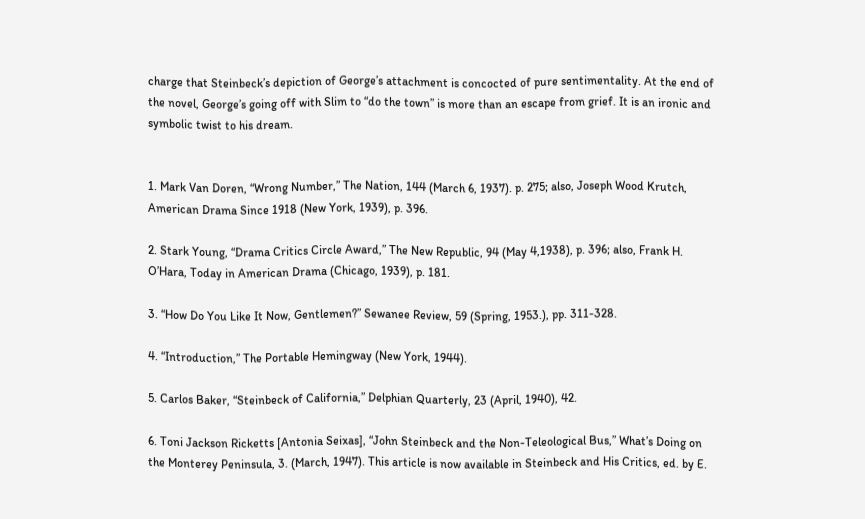charge that Steinbeck’s depiction of George’s attachment is concocted of pure sentimentality. At the end of the novel, George’s going off with Slim to “do the town” is more than an escape from grief. It is an ironic and symbolic twist to his dream.


1. Mark Van Doren, “Wrong Number,” The Nation, 144 (March 6, 1937). p. 275; also, Joseph Wood Krutch, American Drama Since 1918 (New York, 1939), p. 396.

2. Stark Young, “Drama Critics Circle Award,” The New Republic, 94 (May 4,1938), p. 396; also, Frank H. O’Hara, Today in American Drama (Chicago, 1939), p. 181.

3. “How Do You Like It Now, Gentlemen?” Sewanee Review, 59 (Spring, 1953.), pp. 311-328.

4. “Introduction,” The Portable Hemingway (New York, 1944).

5. Carlos Baker, “Steinbeck of California,” Delphian Quarterly, 23 (April, 1940), 42.

6. Toni Jackson Ricketts [Antonia Seixas], “John Steinbeck and the Non-Teleological Bus,” What’s Doing on the Monterey Peninsula, 3. (March, 1947). This article is now available in Steinbeck and His Critics, ed. by E.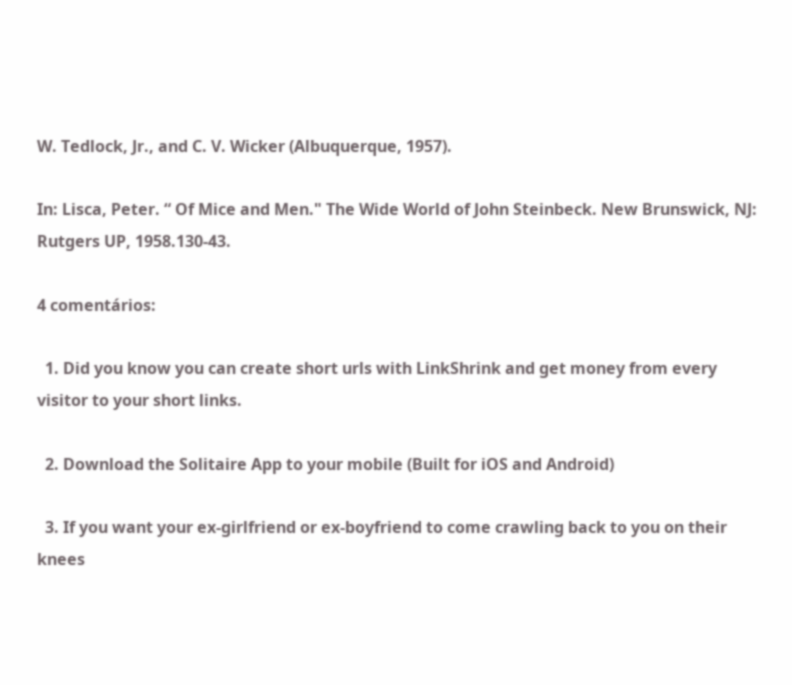W. Tedlock, Jr., and C. V. Wicker (Albuquerque, 1957).

In: Lisca, Peter. “ Of Mice and Men." The Wide World of John Steinbeck. New Brunswick, NJ: Rutgers UP, 1958.130-43.

4 comentários:

  1. Did you know you can create short urls with LinkShrink and get money from every visitor to your short links.

  2. Download the Solitaire App to your mobile (Built for iOS and Android)

  3. If you want your ex-girlfriend or ex-boyfriend to come crawling back to you on their knees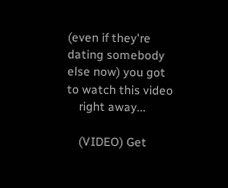(even if they're dating somebody else now) you got to watch this video
    right away...

    (VIDEO) Get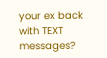your ex back with TEXT messages?